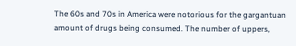The 60s and 70s in America were notorious for the gargantuan amount of drugs being consumed. The number of uppers,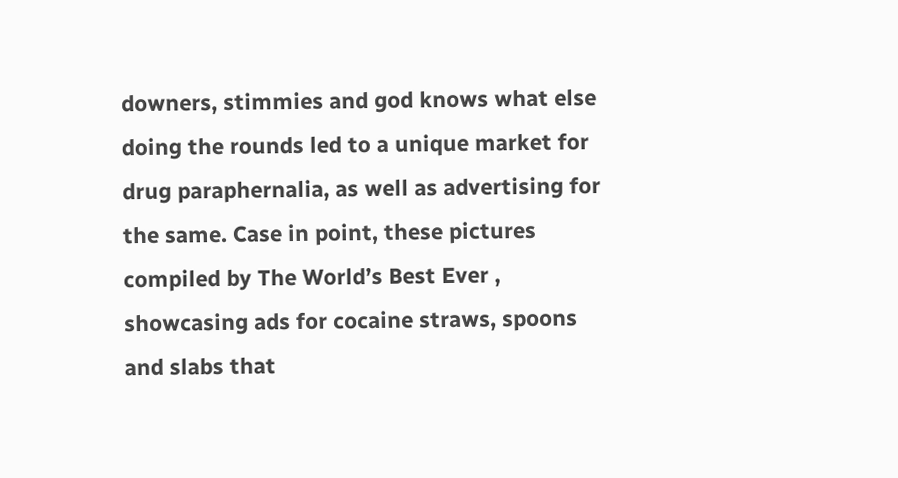downers, stimmies and god knows what else doing the rounds led to a unique market for drug paraphernalia, as well as advertising for the same. Case in point, these pictures compiled by The World’s Best Ever , showcasing ads for cocaine straws, spoons and slabs that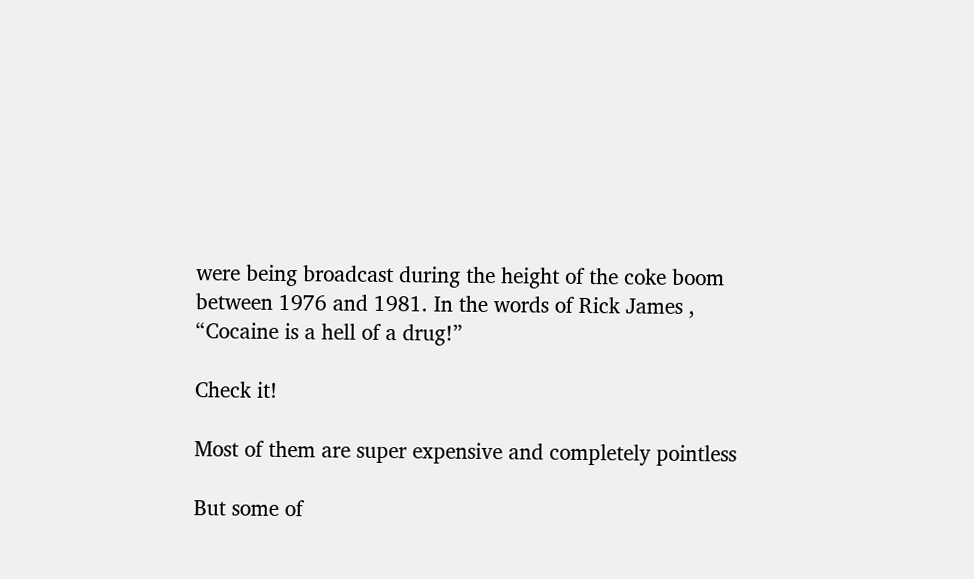were being broadcast during the height of the coke boom between 1976 and 1981. In the words of Rick James , “Cocaine is a hell of a drug!”

Check it!

Most of them are super expensive and completely pointless

But some of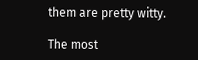them are pretty witty.

The most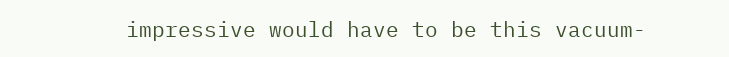impressive would have to be this vacuum-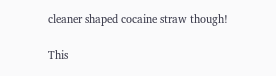cleaner shaped cocaine straw though!

This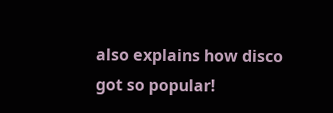also explains how disco got so popular!